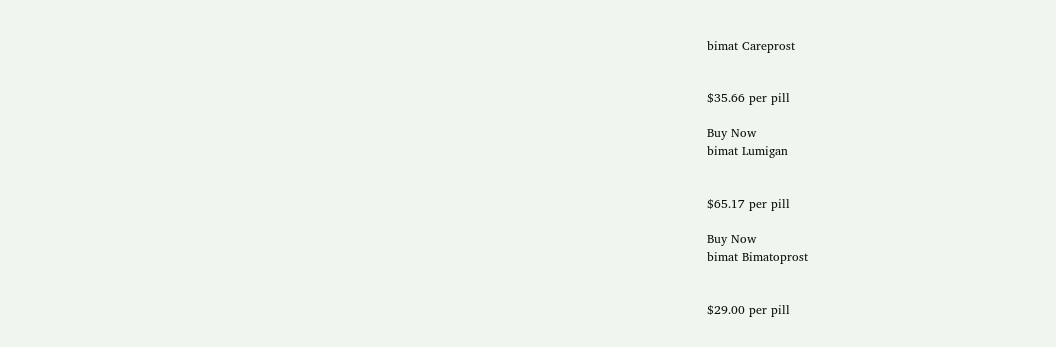bimat Careprost


$35.66 per pill

Buy Now
bimat Lumigan


$65.17 per pill

Buy Now
bimat Bimatoprost


$29.00 per pill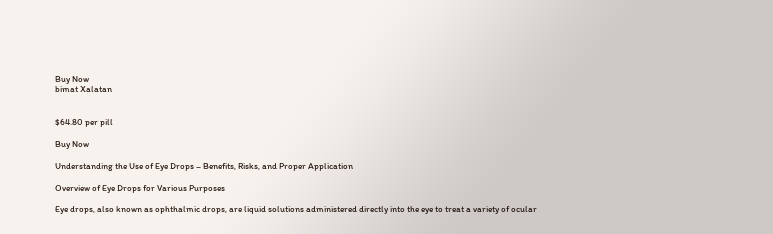Buy Now
bimat Xalatan


$64.80 per pill

Buy Now

Understanding the Use of Eye Drops – Benefits, Risks, and Proper Application

Overview of Eye Drops for Various Purposes

Eye drops, also known as ophthalmic drops, are liquid solutions administered directly into the eye to treat a variety of ocular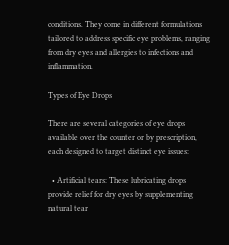conditions. They come in different formulations tailored to address specific eye problems, ranging from dry eyes and allergies to infections and inflammation.

Types of Eye Drops

There are several categories of eye drops available over the counter or by prescription, each designed to target distinct eye issues:

  • Artificial tears: These lubricating drops provide relief for dry eyes by supplementing natural tear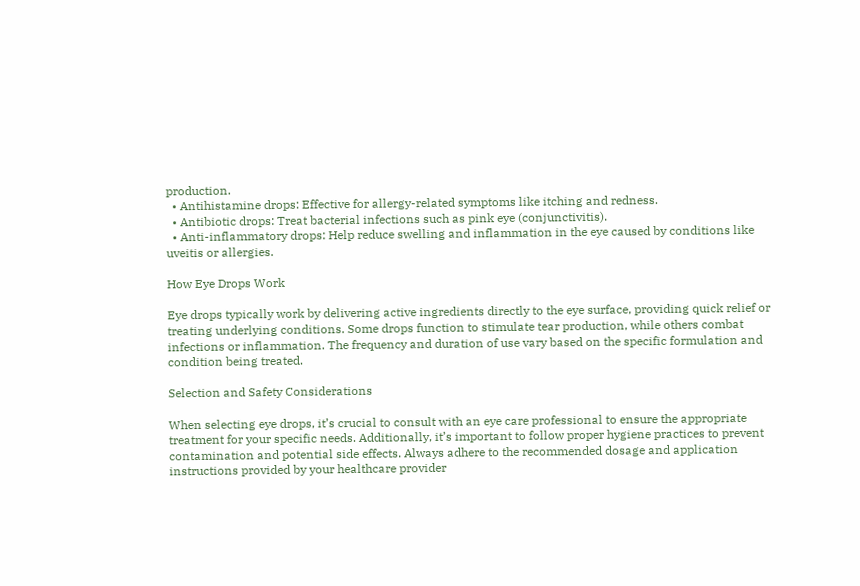production.
  • Antihistamine drops: Effective for allergy-related symptoms like itching and redness.
  • Antibiotic drops: Treat bacterial infections such as pink eye (conjunctivitis).
  • Anti-inflammatory drops: Help reduce swelling and inflammation in the eye caused by conditions like uveitis or allergies.

How Eye Drops Work

Eye drops typically work by delivering active ingredients directly to the eye surface, providing quick relief or treating underlying conditions. Some drops function to stimulate tear production, while others combat infections or inflammation. The frequency and duration of use vary based on the specific formulation and condition being treated.

Selection and Safety Considerations

When selecting eye drops, it’s crucial to consult with an eye care professional to ensure the appropriate treatment for your specific needs. Additionally, it’s important to follow proper hygiene practices to prevent contamination and potential side effects. Always adhere to the recommended dosage and application instructions provided by your healthcare provider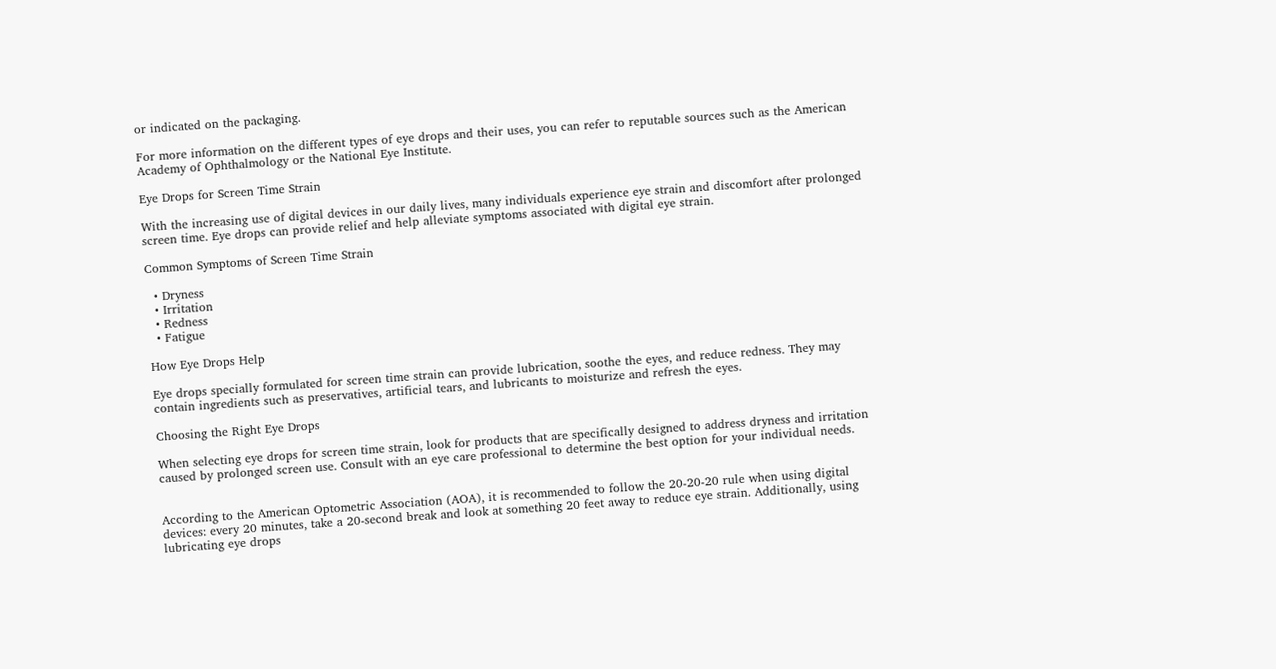or indicated on the packaging.

For more information on the different types of eye drops and their uses, you can refer to reputable sources such as the American Academy of Ophthalmology or the National Eye Institute.

Eye Drops for Screen Time Strain

With the increasing use of digital devices in our daily lives, many individuals experience eye strain and discomfort after prolonged screen time. Eye drops can provide relief and help alleviate symptoms associated with digital eye strain.

Common Symptoms of Screen Time Strain

  • Dryness
  • Irritation
  • Redness
  • Fatigue

How Eye Drops Help

Eye drops specially formulated for screen time strain can provide lubrication, soothe the eyes, and reduce redness. They may contain ingredients such as preservatives, artificial tears, and lubricants to moisturize and refresh the eyes.

Choosing the Right Eye Drops

When selecting eye drops for screen time strain, look for products that are specifically designed to address dryness and irritation caused by prolonged screen use. Consult with an eye care professional to determine the best option for your individual needs.


According to the American Optometric Association (AOA), it is recommended to follow the 20-20-20 rule when using digital devices: every 20 minutes, take a 20-second break and look at something 20 feet away to reduce eye strain. Additionally, using lubricating eye drops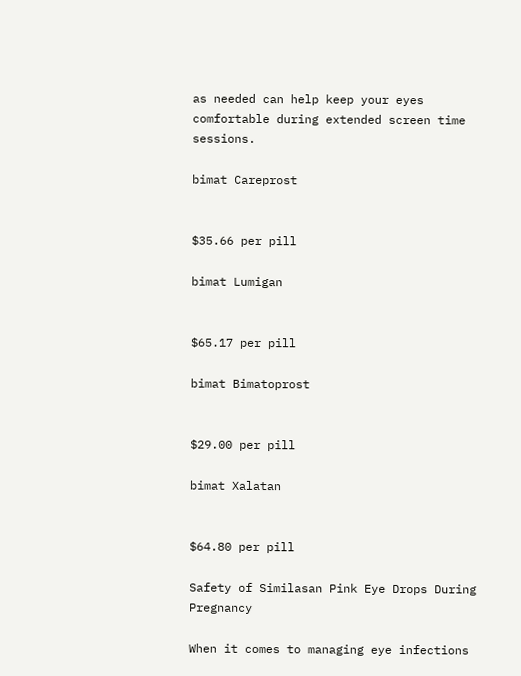as needed can help keep your eyes comfortable during extended screen time sessions.

bimat Careprost


$35.66 per pill

bimat Lumigan


$65.17 per pill

bimat Bimatoprost


$29.00 per pill

bimat Xalatan


$64.80 per pill

Safety of Similasan Pink Eye Drops During Pregnancy

When it comes to managing eye infections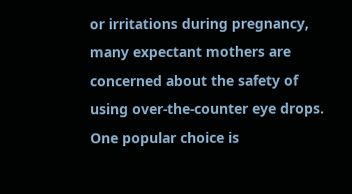or irritations during pregnancy, many expectant mothers are concerned about the safety of using over-the-counter eye drops. One popular choice is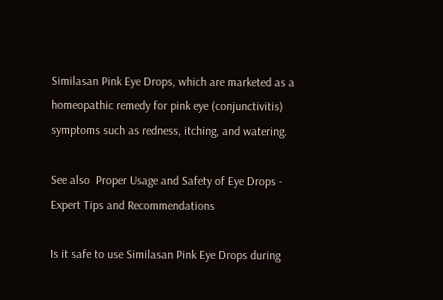Similasan Pink Eye Drops, which are marketed as a homeopathic remedy for pink eye (conjunctivitis) symptoms such as redness, itching, and watering.

See also  Proper Usage and Safety of Eye Drops - Expert Tips and Recommendations

Is it safe to use Similasan Pink Eye Drops during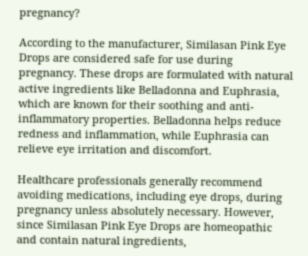pregnancy?

According to the manufacturer, Similasan Pink Eye Drops are considered safe for use during pregnancy. These drops are formulated with natural active ingredients like Belladonna and Euphrasia, which are known for their soothing and anti-inflammatory properties. Belladonna helps reduce redness and inflammation, while Euphrasia can relieve eye irritation and discomfort.

Healthcare professionals generally recommend avoiding medications, including eye drops, during pregnancy unless absolutely necessary. However, since Similasan Pink Eye Drops are homeopathic and contain natural ingredients,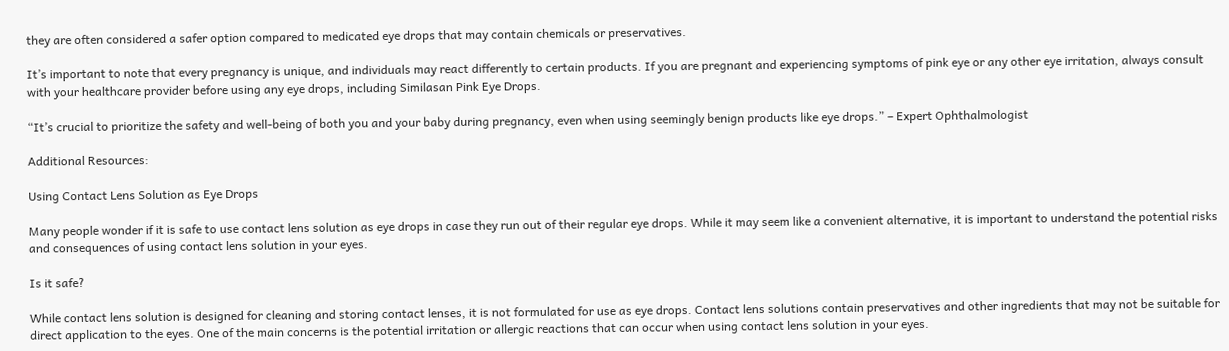they are often considered a safer option compared to medicated eye drops that may contain chemicals or preservatives.

It’s important to note that every pregnancy is unique, and individuals may react differently to certain products. If you are pregnant and experiencing symptoms of pink eye or any other eye irritation, always consult with your healthcare provider before using any eye drops, including Similasan Pink Eye Drops.

“It’s crucial to prioritize the safety and well-being of both you and your baby during pregnancy, even when using seemingly benign products like eye drops.” – Expert Ophthalmologist

Additional Resources:

Using Contact Lens Solution as Eye Drops

Many people wonder if it is safe to use contact lens solution as eye drops in case they run out of their regular eye drops. While it may seem like a convenient alternative, it is important to understand the potential risks and consequences of using contact lens solution in your eyes.

Is it safe?

While contact lens solution is designed for cleaning and storing contact lenses, it is not formulated for use as eye drops. Contact lens solutions contain preservatives and other ingredients that may not be suitable for direct application to the eyes. One of the main concerns is the potential irritation or allergic reactions that can occur when using contact lens solution in your eyes.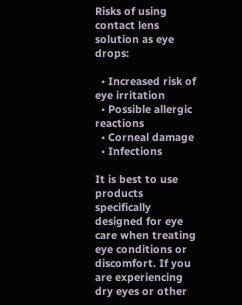Risks of using contact lens solution as eye drops:

  • Increased risk of eye irritation
  • Possible allergic reactions
  • Corneal damage
  • Infections

It is best to use products specifically designed for eye care when treating eye conditions or discomfort. If you are experiencing dry eyes or other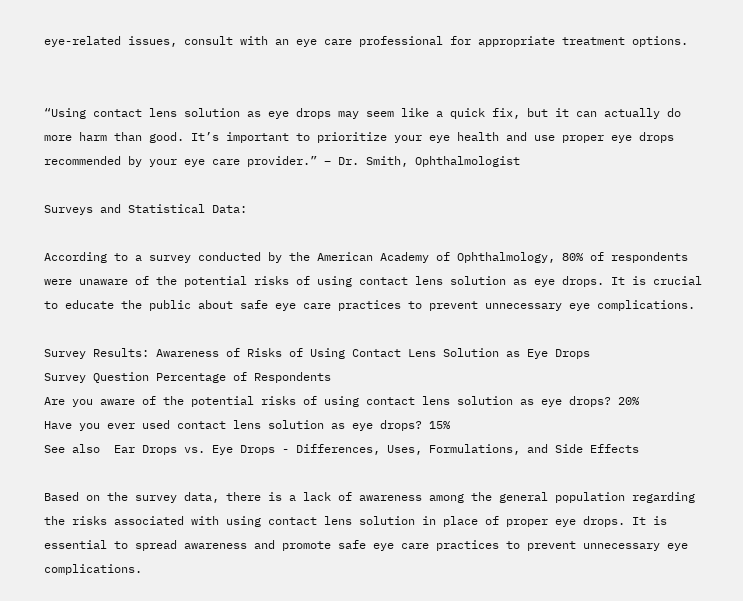eye-related issues, consult with an eye care professional for appropriate treatment options.


“Using contact lens solution as eye drops may seem like a quick fix, but it can actually do more harm than good. It’s important to prioritize your eye health and use proper eye drops recommended by your eye care provider.” – Dr. Smith, Ophthalmologist

Surveys and Statistical Data:

According to a survey conducted by the American Academy of Ophthalmology, 80% of respondents were unaware of the potential risks of using contact lens solution as eye drops. It is crucial to educate the public about safe eye care practices to prevent unnecessary eye complications.

Survey Results: Awareness of Risks of Using Contact Lens Solution as Eye Drops
Survey Question Percentage of Respondents
Are you aware of the potential risks of using contact lens solution as eye drops? 20%
Have you ever used contact lens solution as eye drops? 15%
See also  Ear Drops vs. Eye Drops - Differences, Uses, Formulations, and Side Effects

Based on the survey data, there is a lack of awareness among the general population regarding the risks associated with using contact lens solution in place of proper eye drops. It is essential to spread awareness and promote safe eye care practices to prevent unnecessary eye complications.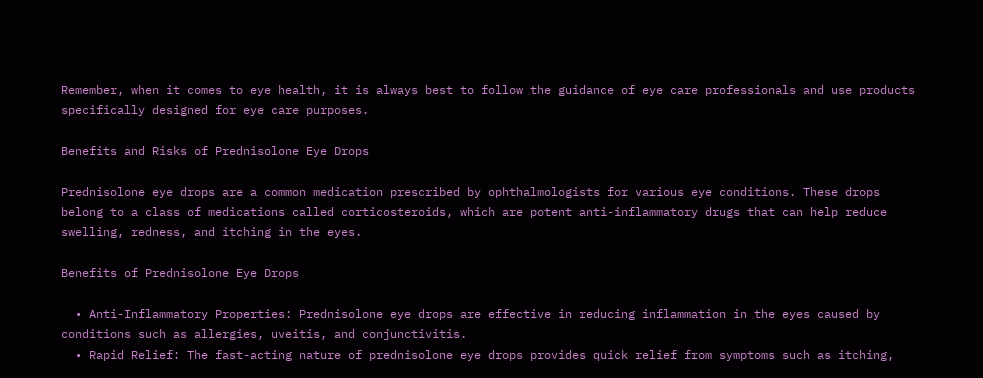Remember, when it comes to eye health, it is always best to follow the guidance of eye care professionals and use products specifically designed for eye care purposes.

Benefits and Risks of Prednisolone Eye Drops

Prednisolone eye drops are a common medication prescribed by ophthalmologists for various eye conditions. These drops belong to a class of medications called corticosteroids, which are potent anti-inflammatory drugs that can help reduce swelling, redness, and itching in the eyes.

Benefits of Prednisolone Eye Drops

  • Anti-Inflammatory Properties: Prednisolone eye drops are effective in reducing inflammation in the eyes caused by conditions such as allergies, uveitis, and conjunctivitis.
  • Rapid Relief: The fast-acting nature of prednisolone eye drops provides quick relief from symptoms such as itching,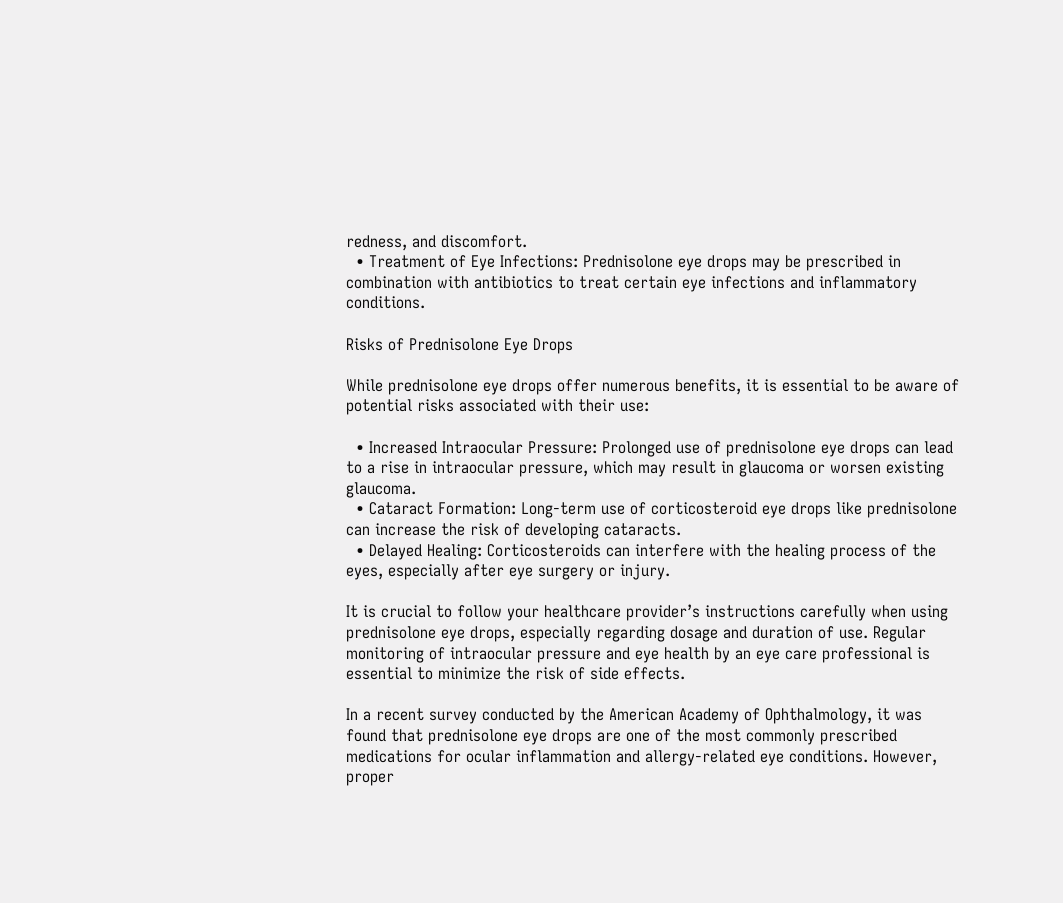redness, and discomfort.
  • Treatment of Eye Infections: Prednisolone eye drops may be prescribed in combination with antibiotics to treat certain eye infections and inflammatory conditions.

Risks of Prednisolone Eye Drops

While prednisolone eye drops offer numerous benefits, it is essential to be aware of potential risks associated with their use:

  • Increased Intraocular Pressure: Prolonged use of prednisolone eye drops can lead to a rise in intraocular pressure, which may result in glaucoma or worsen existing glaucoma.
  • Cataract Formation: Long-term use of corticosteroid eye drops like prednisolone can increase the risk of developing cataracts.
  • Delayed Healing: Corticosteroids can interfere with the healing process of the eyes, especially after eye surgery or injury.

It is crucial to follow your healthcare provider’s instructions carefully when using prednisolone eye drops, especially regarding dosage and duration of use. Regular monitoring of intraocular pressure and eye health by an eye care professional is essential to minimize the risk of side effects.

In a recent survey conducted by the American Academy of Ophthalmology, it was found that prednisolone eye drops are one of the most commonly prescribed medications for ocular inflammation and allergy-related eye conditions. However, proper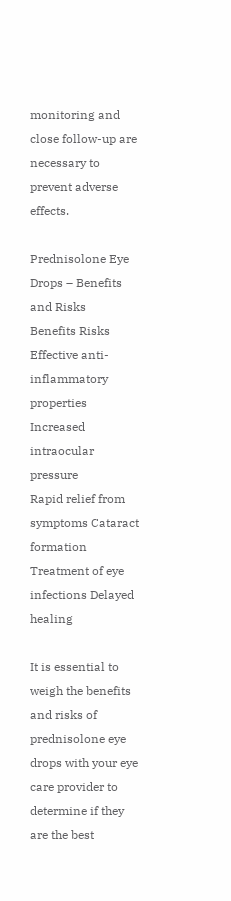monitoring and close follow-up are necessary to prevent adverse effects.

Prednisolone Eye Drops – Benefits and Risks
Benefits Risks
Effective anti-inflammatory properties Increased intraocular pressure
Rapid relief from symptoms Cataract formation
Treatment of eye infections Delayed healing

It is essential to weigh the benefits and risks of prednisolone eye drops with your eye care provider to determine if they are the best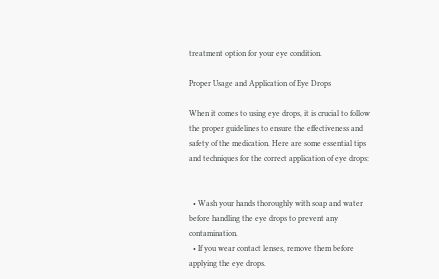treatment option for your eye condition.

Proper Usage and Application of Eye Drops

When it comes to using eye drops, it is crucial to follow the proper guidelines to ensure the effectiveness and safety of the medication. Here are some essential tips and techniques for the correct application of eye drops:


  • Wash your hands thoroughly with soap and water before handling the eye drops to prevent any contamination.
  • If you wear contact lenses, remove them before applying the eye drops.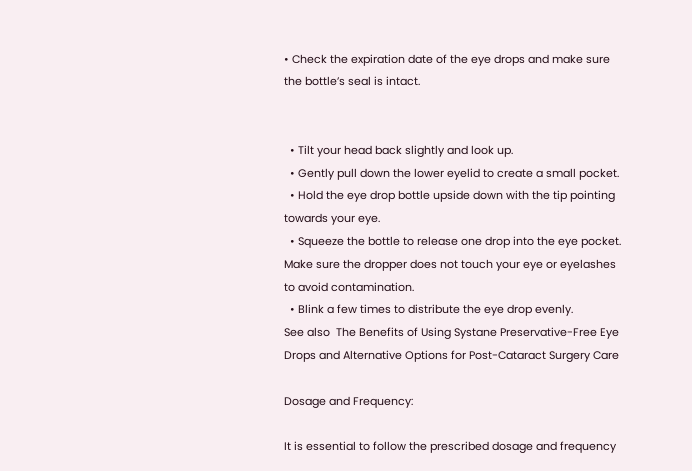• Check the expiration date of the eye drops and make sure the bottle’s seal is intact.


  • Tilt your head back slightly and look up.
  • Gently pull down the lower eyelid to create a small pocket.
  • Hold the eye drop bottle upside down with the tip pointing towards your eye.
  • Squeeze the bottle to release one drop into the eye pocket. Make sure the dropper does not touch your eye or eyelashes to avoid contamination.
  • Blink a few times to distribute the eye drop evenly.
See also  The Benefits of Using Systane Preservative-Free Eye Drops and Alternative Options for Post-Cataract Surgery Care

Dosage and Frequency:

It is essential to follow the prescribed dosage and frequency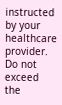instructed by your healthcare provider. Do not exceed the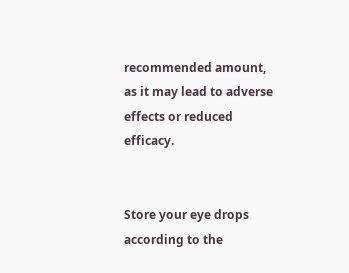recommended amount, as it may lead to adverse effects or reduced efficacy.


Store your eye drops according to the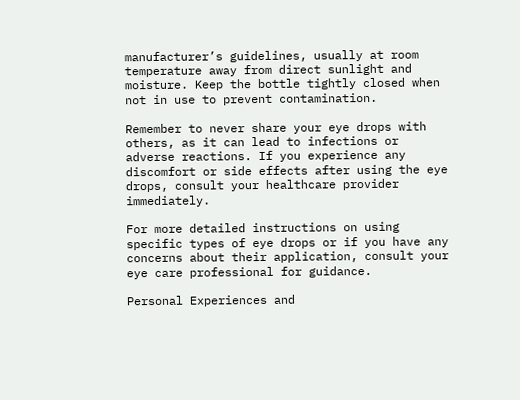manufacturer’s guidelines, usually at room temperature away from direct sunlight and moisture. Keep the bottle tightly closed when not in use to prevent contamination.

Remember to never share your eye drops with others, as it can lead to infections or adverse reactions. If you experience any discomfort or side effects after using the eye drops, consult your healthcare provider immediately.

For more detailed instructions on using specific types of eye drops or if you have any concerns about their application, consult your eye care professional for guidance.

Personal Experiences and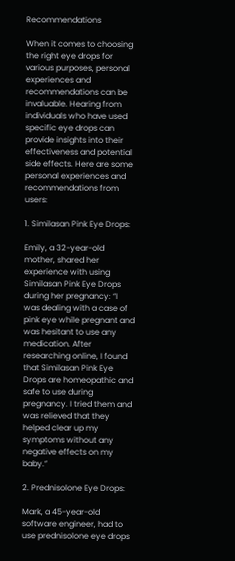Recommendations

When it comes to choosing the right eye drops for various purposes, personal experiences and recommendations can be invaluable. Hearing from individuals who have used specific eye drops can provide insights into their effectiveness and potential side effects. Here are some personal experiences and recommendations from users:

1. Similasan Pink Eye Drops:

Emily, a 32-year-old mother, shared her experience with using Similasan Pink Eye Drops during her pregnancy: “I was dealing with a case of pink eye while pregnant and was hesitant to use any medication. After researching online, I found that Similasan Pink Eye Drops are homeopathic and safe to use during pregnancy. I tried them and was relieved that they helped clear up my symptoms without any negative effects on my baby.”

2. Prednisolone Eye Drops:

Mark, a 45-year-old software engineer, had to use prednisolone eye drops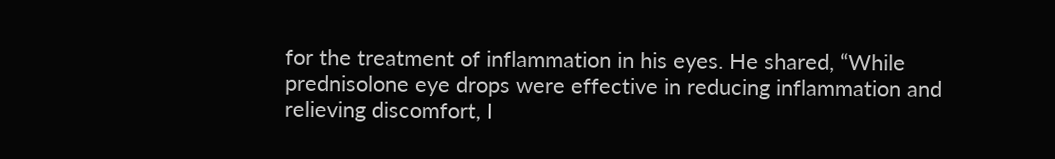for the treatment of inflammation in his eyes. He shared, “While prednisolone eye drops were effective in reducing inflammation and relieving discomfort, I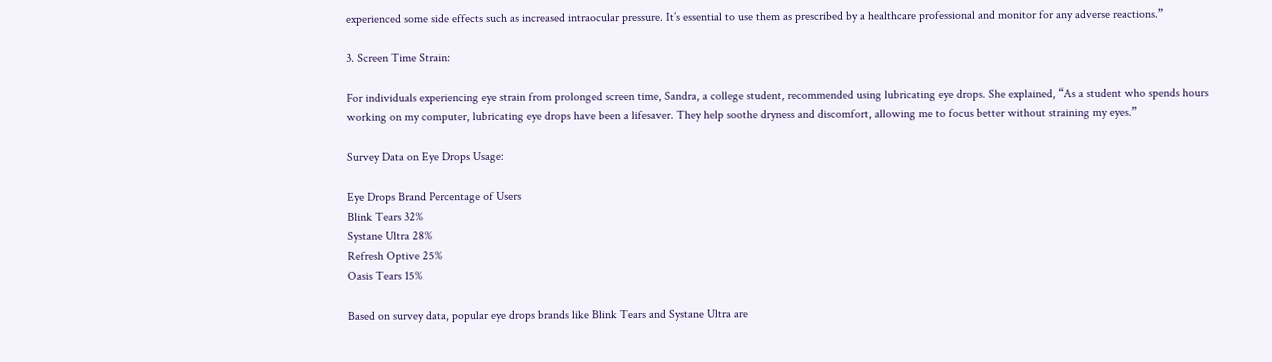experienced some side effects such as increased intraocular pressure. It’s essential to use them as prescribed by a healthcare professional and monitor for any adverse reactions.”

3. Screen Time Strain:

For individuals experiencing eye strain from prolonged screen time, Sandra, a college student, recommended using lubricating eye drops. She explained, “As a student who spends hours working on my computer, lubricating eye drops have been a lifesaver. They help soothe dryness and discomfort, allowing me to focus better without straining my eyes.”

Survey Data on Eye Drops Usage:

Eye Drops Brand Percentage of Users
Blink Tears 32%
Systane Ultra 28%
Refresh Optive 25%
Oasis Tears 15%

Based on survey data, popular eye drops brands like Blink Tears and Systane Ultra are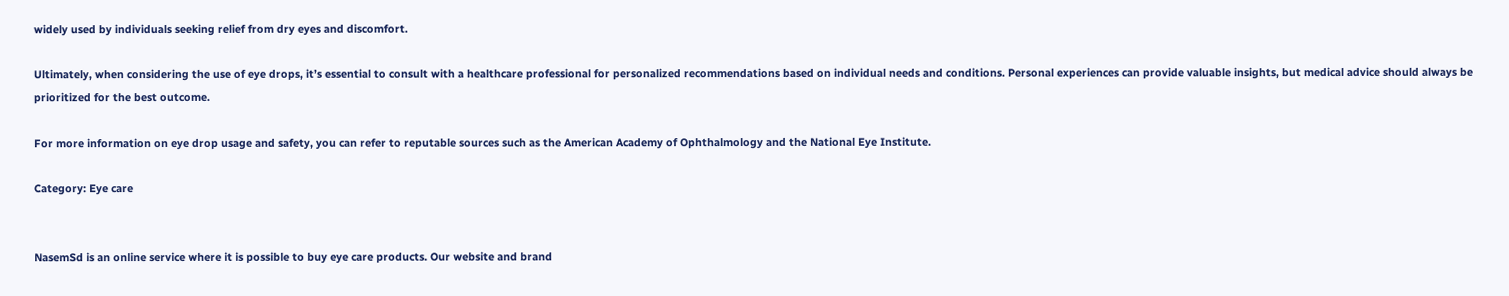widely used by individuals seeking relief from dry eyes and discomfort.

Ultimately, when considering the use of eye drops, it’s essential to consult with a healthcare professional for personalized recommendations based on individual needs and conditions. Personal experiences can provide valuable insights, but medical advice should always be prioritized for the best outcome.

For more information on eye drop usage and safety, you can refer to reputable sources such as the American Academy of Ophthalmology and the National Eye Institute.

Category: Eye care


NasemSd is an online service where it is possible to buy eye care products. Our website and brand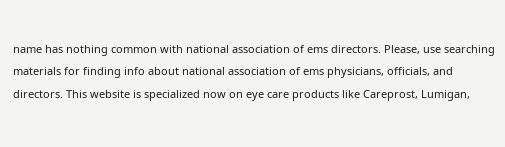name has nothing common with national association of ems directors. Please, use searching materials for finding info about national association of ems physicians, officials, and directors. This website is specialized now on eye care products like Careprost, Lumigan,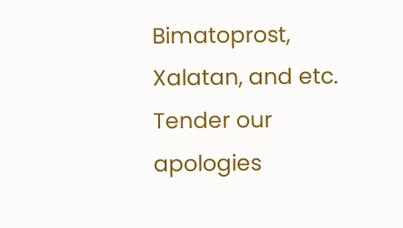Bimatoprost, Xalatan, and etc. Tender our apologies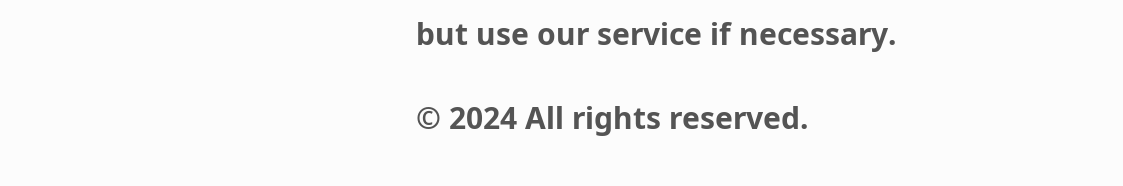but use our service if necessary.

© 2024 All rights reserved.